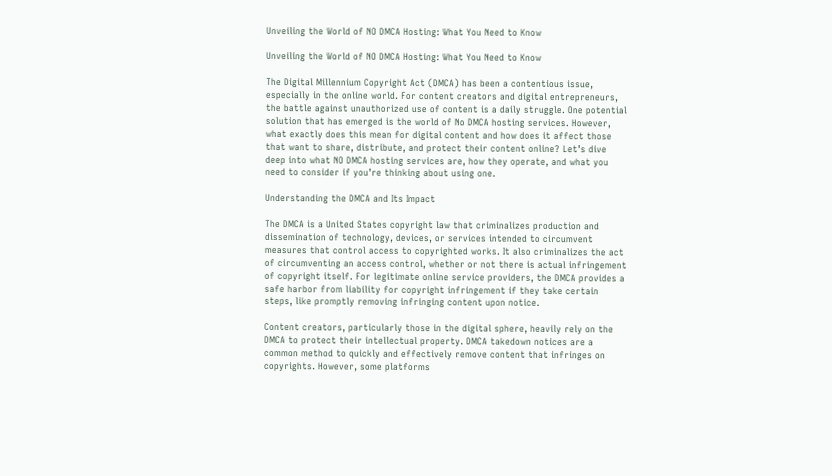Unveiling the World of NO DMCA Hosting: What You Need to Know

Unveiling the World of NO DMCA Hosting: What You Need to Know

The Digital Millennium Copyright Act (DMCA) has been a contentious issue, especially in the online world. For content creators and digital entrepreneurs, the battle against unauthorized use of content is a daily struggle. One potential solution that has emerged is the world of No DMCA hosting services. However, what exactly does this mean for digital content and how does it affect those that want to share, distribute, and protect their content online? Let’s dive deep into what NO DMCA hosting services are, how they operate, and what you need to consider if you’re thinking about using one.

Understanding the DMCA and Its Impact

The DMCA is a United States copyright law that criminalizes production and dissemination of technology, devices, or services intended to circumvent measures that control access to copyrighted works. It also criminalizes the act of circumventing an access control, whether or not there is actual infringement of copyright itself. For legitimate online service providers, the DMCA provides a safe harbor from liability for copyright infringement if they take certain steps, like promptly removing infringing content upon notice.

Content creators, particularly those in the digital sphere, heavily rely on the DMCA to protect their intellectual property. DMCA takedown notices are a common method to quickly and effectively remove content that infringes on copyrights. However, some platforms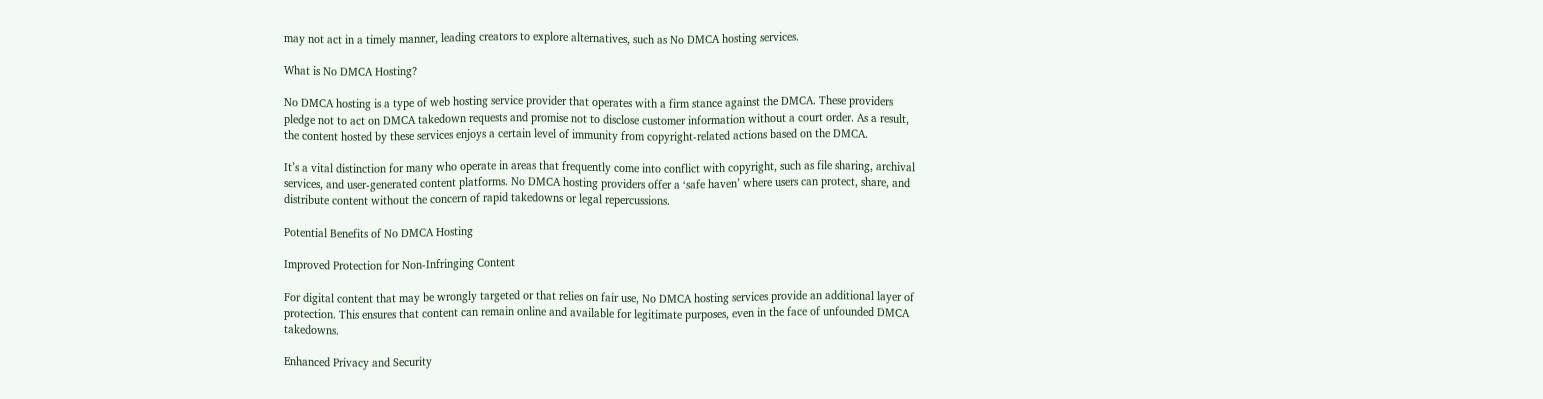may not act in a timely manner, leading creators to explore alternatives, such as No DMCA hosting services.

What is No DMCA Hosting?

No DMCA hosting is a type of web hosting service provider that operates with a firm stance against the DMCA. These providers pledge not to act on DMCA takedown requests and promise not to disclose customer information without a court order. As a result, the content hosted by these services enjoys a certain level of immunity from copyright-related actions based on the DMCA.

It’s a vital distinction for many who operate in areas that frequently come into conflict with copyright, such as file sharing, archival services, and user-generated content platforms. No DMCA hosting providers offer a ‘safe haven’ where users can protect, share, and distribute content without the concern of rapid takedowns or legal repercussions.

Potential Benefits of No DMCA Hosting

Improved Protection for Non-Infringing Content

For digital content that may be wrongly targeted or that relies on fair use, No DMCA hosting services provide an additional layer of protection. This ensures that content can remain online and available for legitimate purposes, even in the face of unfounded DMCA takedowns.

Enhanced Privacy and Security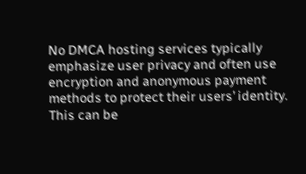No DMCA hosting services typically emphasize user privacy and often use encryption and anonymous payment methods to protect their users’ identity. This can be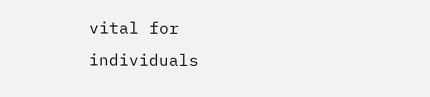vital for individuals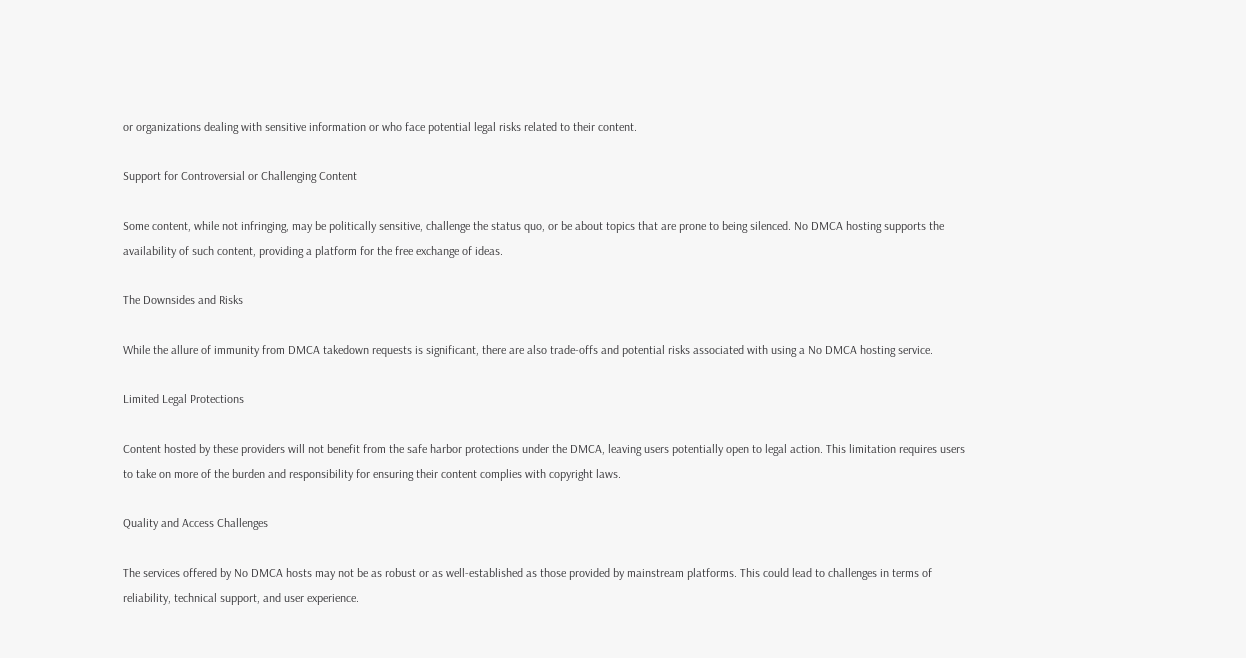or organizations dealing with sensitive information or who face potential legal risks related to their content.

Support for Controversial or Challenging Content

Some content, while not infringing, may be politically sensitive, challenge the status quo, or be about topics that are prone to being silenced. No DMCA hosting supports the availability of such content, providing a platform for the free exchange of ideas.

The Downsides and Risks

While the allure of immunity from DMCA takedown requests is significant, there are also trade-offs and potential risks associated with using a No DMCA hosting service.

Limited Legal Protections

Content hosted by these providers will not benefit from the safe harbor protections under the DMCA, leaving users potentially open to legal action. This limitation requires users to take on more of the burden and responsibility for ensuring their content complies with copyright laws.

Quality and Access Challenges

The services offered by No DMCA hosts may not be as robust or as well-established as those provided by mainstream platforms. This could lead to challenges in terms of reliability, technical support, and user experience.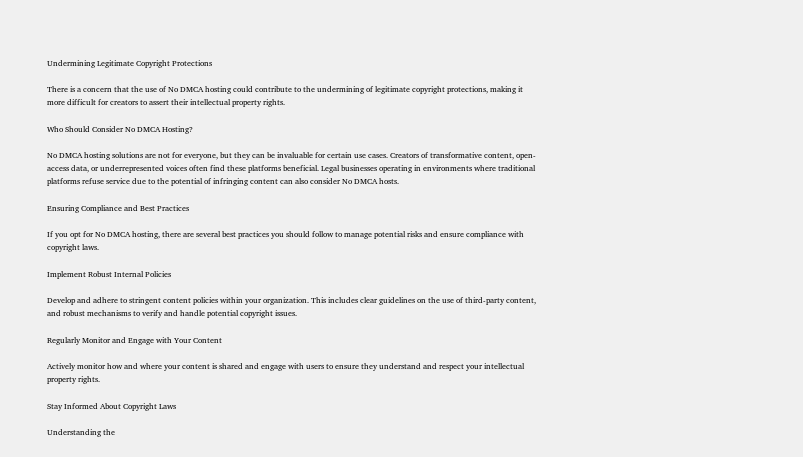Undermining Legitimate Copyright Protections

There is a concern that the use of No DMCA hosting could contribute to the undermining of legitimate copyright protections, making it more difficult for creators to assert their intellectual property rights.

Who Should Consider No DMCA Hosting?

No DMCA hosting solutions are not for everyone, but they can be invaluable for certain use cases. Creators of transformative content, open-access data, or underrepresented voices often find these platforms beneficial. Legal businesses operating in environments where traditional platforms refuse service due to the potential of infringing content can also consider No DMCA hosts.

Ensuring Compliance and Best Practices

If you opt for No DMCA hosting, there are several best practices you should follow to manage potential risks and ensure compliance with copyright laws.

Implement Robust Internal Policies

Develop and adhere to stringent content policies within your organization. This includes clear guidelines on the use of third-party content, and robust mechanisms to verify and handle potential copyright issues.

Regularly Monitor and Engage with Your Content

Actively monitor how and where your content is shared and engage with users to ensure they understand and respect your intellectual property rights.

Stay Informed About Copyright Laws

Understanding the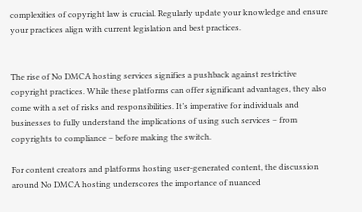complexities of copyright law is crucial. Regularly update your knowledge and ensure your practices align with current legislation and best practices.


The rise of No DMCA hosting services signifies a pushback against restrictive copyright practices. While these platforms can offer significant advantages, they also come with a set of risks and responsibilities. It’s imperative for individuals and businesses to fully understand the implications of using such services – from copyrights to compliance – before making the switch.

For content creators and platforms hosting user-generated content, the discussion around No DMCA hosting underscores the importance of nuanced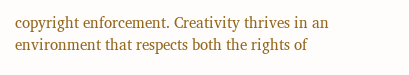copyright enforcement. Creativity thrives in an environment that respects both the rights of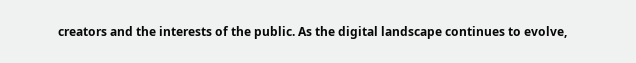creators and the interests of the public. As the digital landscape continues to evolve,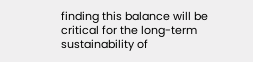finding this balance will be critical for the long-term sustainability of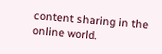content sharing in the online world.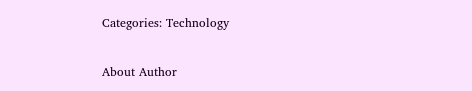Categories: Technology

About Author